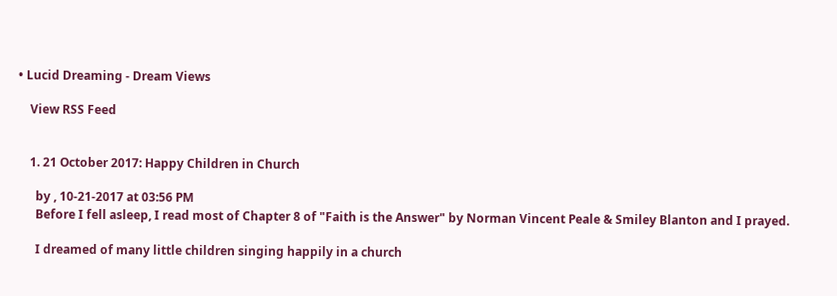• Lucid Dreaming - Dream Views

    View RSS Feed


    1. 21 October 2017: Happy Children in Church

      by , 10-21-2017 at 03:56 PM
      Before I fell asleep, I read most of Chapter 8 of "Faith is the Answer" by Norman Vincent Peale & Smiley Blanton and I prayed.

      I dreamed of many little children singing happily in a church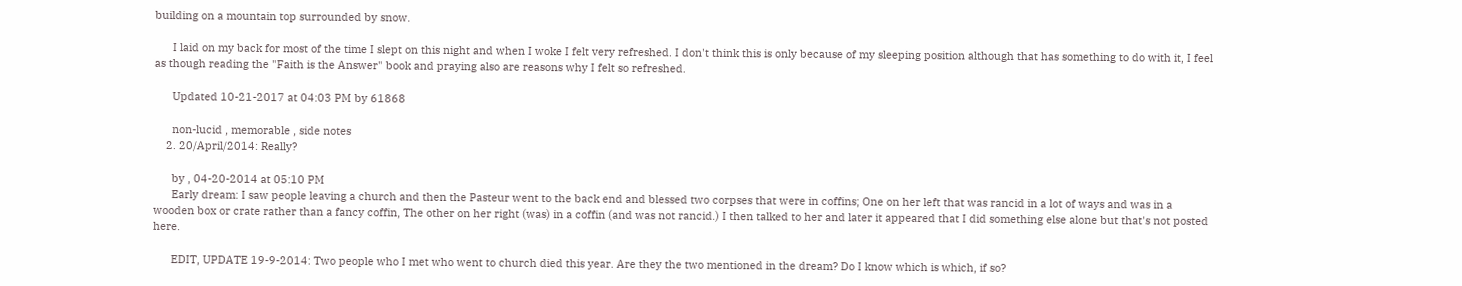building on a mountain top surrounded by snow.

      I laid on my back for most of the time I slept on this night and when I woke I felt very refreshed. I don't think this is only because of my sleeping position although that has something to do with it, I feel as though reading the "Faith is the Answer" book and praying also are reasons why I felt so refreshed.

      Updated 10-21-2017 at 04:03 PM by 61868

      non-lucid , memorable , side notes
    2. 20/April/2014: Really?

      by , 04-20-2014 at 05:10 PM
      Early dream: I saw people leaving a church and then the Pasteur went to the back end and blessed two corpses that were in coffins; One on her left that was rancid in a lot of ways and was in a wooden box or crate rather than a fancy coffin, The other on her right (was) in a coffin (and was not rancid.) I then talked to her and later it appeared that I did something else alone but that's not posted here.

      EDIT, UPDATE 19-9-2014: Two people who I met who went to church died this year. Are they the two mentioned in the dream? Do I know which is which, if so?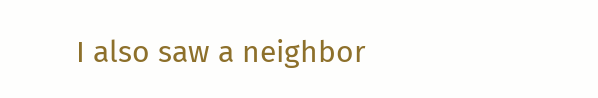I also saw a neighbor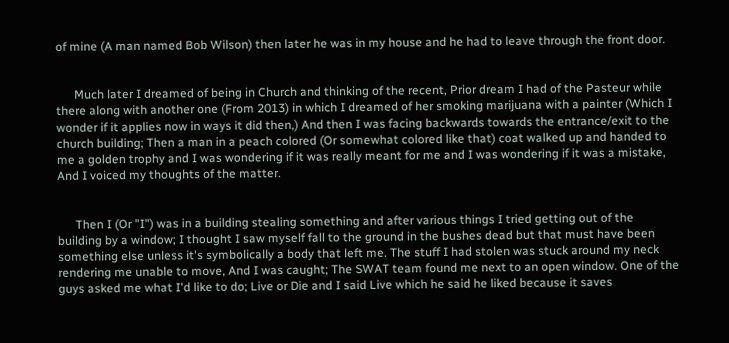of mine (A man named Bob Wilson) then later he was in my house and he had to leave through the front door.


      Much later I dreamed of being in Church and thinking of the recent, Prior dream I had of the Pasteur while there along with another one (From 2013) in which I dreamed of her smoking marijuana with a painter (Which I wonder if it applies now in ways it did then,) And then I was facing backwards towards the entrance/exit to the church building; Then a man in a peach colored (Or somewhat colored like that) coat walked up and handed to me a golden trophy and I was wondering if it was really meant for me and I was wondering if it was a mistake, And I voiced my thoughts of the matter.


      Then I (Or "I") was in a building stealing something and after various things I tried getting out of the building by a window; I thought I saw myself fall to the ground in the bushes dead but that must have been something else unless it's symbolically a body that left me. The stuff I had stolen was stuck around my neck rendering me unable to move, And I was caught; The SWAT team found me next to an open window. One of the guys asked me what I'd like to do; Live or Die and I said Live which he said he liked because it saves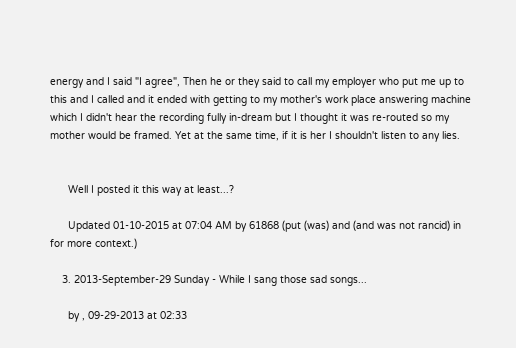energy and I said "I agree", Then he or they said to call my employer who put me up to this and I called and it ended with getting to my mother's work place answering machine which I didn't hear the recording fully in-dream but I thought it was re-routed so my mother would be framed. Yet at the same time, if it is her I shouldn't listen to any lies.


      Well I posted it this way at least...?

      Updated 01-10-2015 at 07:04 AM by 61868 (put (was) and (and was not rancid) in for more context.)

    3. 2013-September-29 Sunday - While I sang those sad songs...

      by , 09-29-2013 at 02:33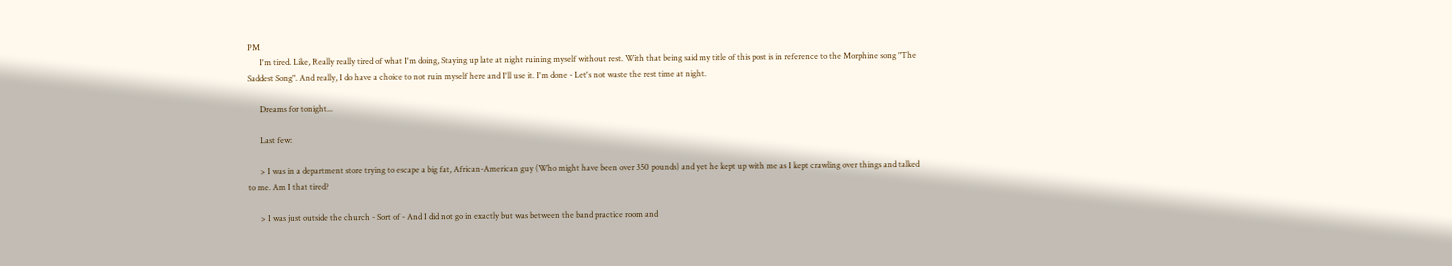PM
      I'm tired. Like, Really really tired of what I'm doing, Staying up late at night ruining myself without rest. With that being said my title of this post is in reference to the Morphine song "The Saddest Song". And really, I do have a choice to not ruin myself here and I'll use it. I'm done - Let's not waste the rest time at night.

      Dreams for tonight...

      Last few:

      > I was in a department store trying to escape a big fat, African-American guy (Who might have been over 350 pounds) and yet he kept up with me as I kept crawling over things and talked to me. Am I that tired?

      > I was just outside the church - Sort of - And I did not go in exactly but was between the band practice room and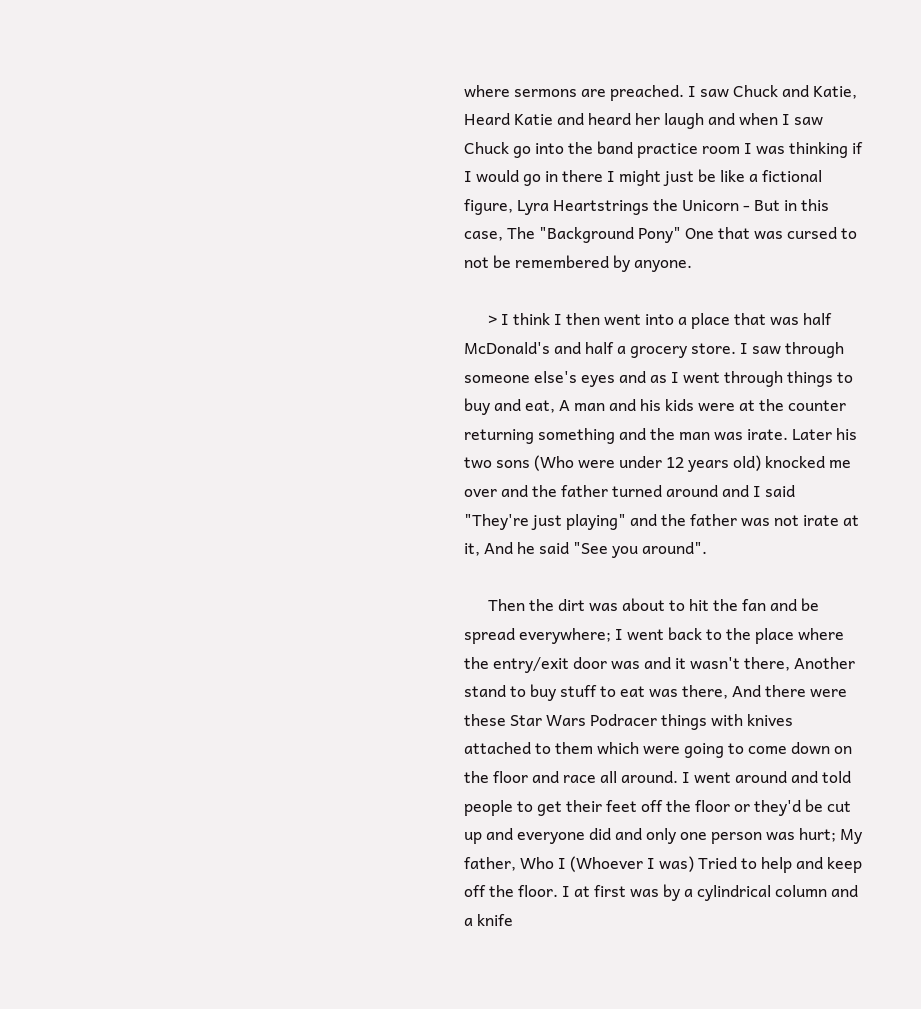where sermons are preached. I saw Chuck and Katie, Heard Katie and heard her laugh and when I saw Chuck go into the band practice room I was thinking if I would go in there I might just be like a fictional figure, Lyra Heartstrings the Unicorn - But in this case, The "Background Pony" One that was cursed to not be remembered by anyone.

      > I think I then went into a place that was half McDonald's and half a grocery store. I saw through someone else's eyes and as I went through things to buy and eat, A man and his kids were at the counter returning something and the man was irate. Later his two sons (Who were under 12 years old) knocked me over and the father turned around and I said "They're just playing" and the father was not irate at it, And he said "See you around".

      Then the dirt was about to hit the fan and be spread everywhere; I went back to the place where the entry/exit door was and it wasn't there, Another stand to buy stuff to eat was there, And there were these Star Wars Podracer things with knives attached to them which were going to come down on the floor and race all around. I went around and told people to get their feet off the floor or they'd be cut up and everyone did and only one person was hurt; My father, Who I (Whoever I was) Tried to help and keep off the floor. I at first was by a cylindrical column and a knife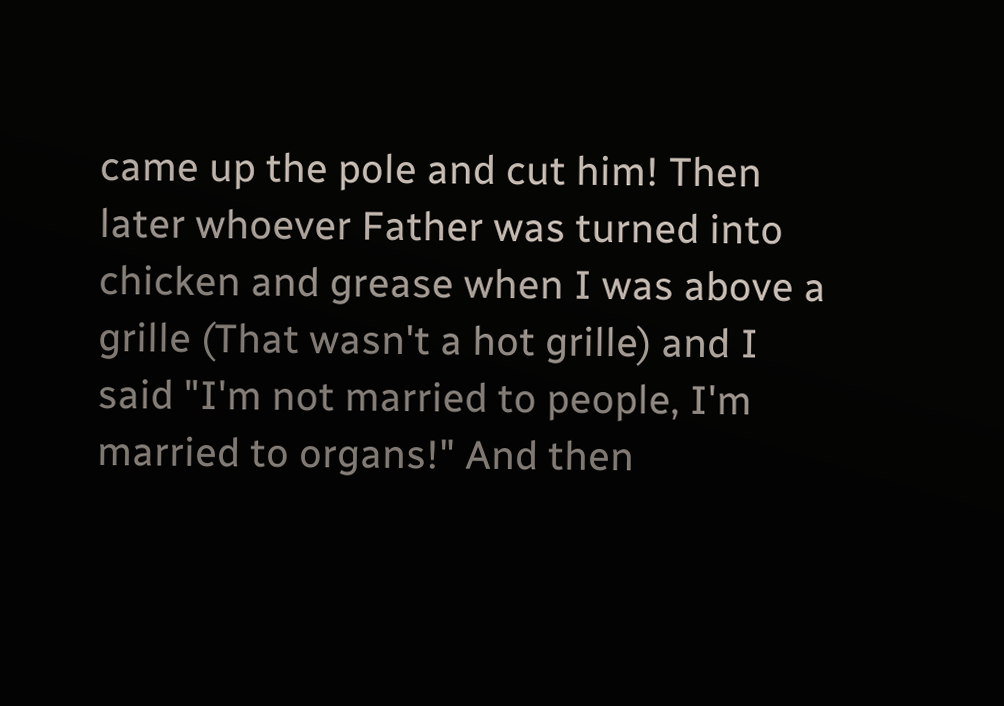came up the pole and cut him! Then later whoever Father was turned into chicken and grease when I was above a grille (That wasn't a hot grille) and I said "I'm not married to people, I'm married to organs!" And then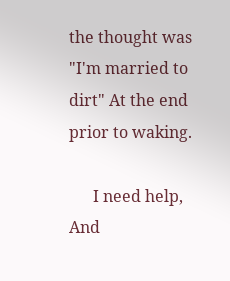the thought was "I'm married to dirt" At the end prior to waking.

      I need help, And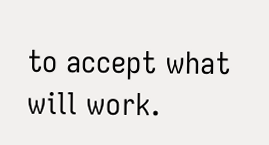to accept what will work.